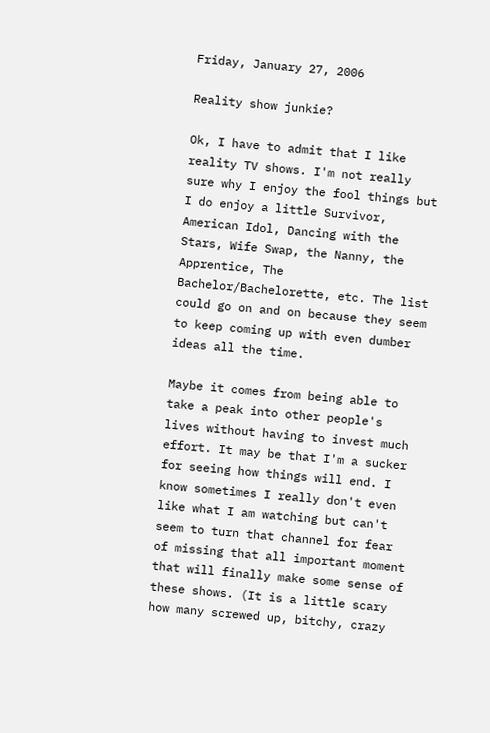Friday, January 27, 2006

Reality show junkie?

Ok, I have to admit that I like reality TV shows. I'm not really sure why I enjoy the fool things but I do enjoy a little Survivor, American Idol, Dancing with the Stars, Wife Swap, the Nanny, the Apprentice, The Bachelor/Bachelorette, etc. The list could go on and on because they seem to keep coming up with even dumber ideas all the time.

Maybe it comes from being able to take a peak into other people's lives without having to invest much effort. It may be that I'm a sucker for seeing how things will end. I know sometimes I really don't even like what I am watching but can't seem to turn that channel for fear of missing that all important moment that will finally make some sense of these shows. (It is a little scary how many screwed up, bitchy, crazy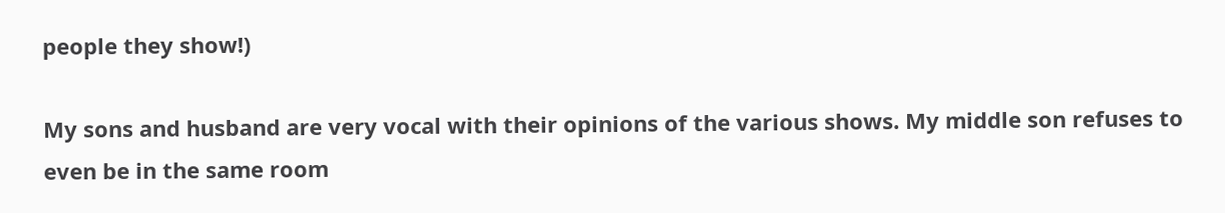people they show!)

My sons and husband are very vocal with their opinions of the various shows. My middle son refuses to even be in the same room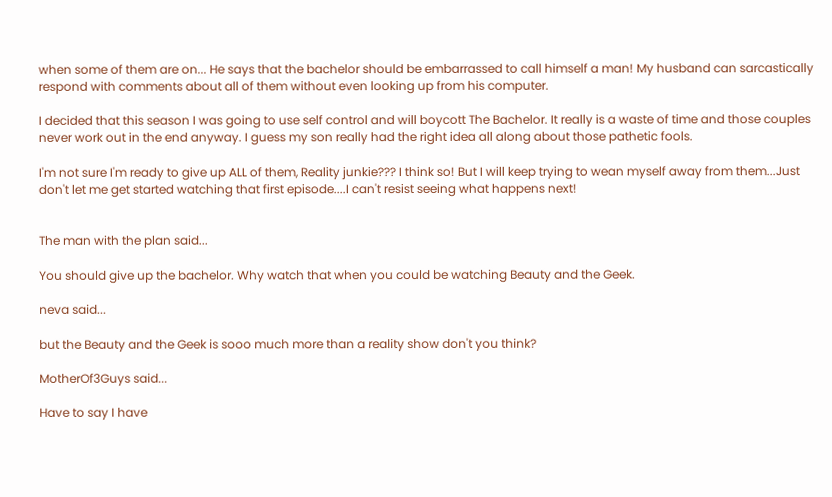when some of them are on... He says that the bachelor should be embarrassed to call himself a man! My husband can sarcastically respond with comments about all of them without even looking up from his computer.

I decided that this season I was going to use self control and will boycott The Bachelor. It really is a waste of time and those couples never work out in the end anyway. I guess my son really had the right idea all along about those pathetic fools.

I'm not sure I'm ready to give up ALL of them, Reality junkie??? I think so! But I will keep trying to wean myself away from them...Just don't let me get started watching that first episode....I can't resist seeing what happens next!


The man with the plan said...

You should give up the bachelor. Why watch that when you could be watching Beauty and the Geek.

neva said...

but the Beauty and the Geek is sooo much more than a reality show don't you think?

MotherOf3Guys said...

Have to say I have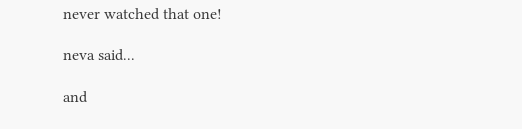never watched that one!

neva said...

and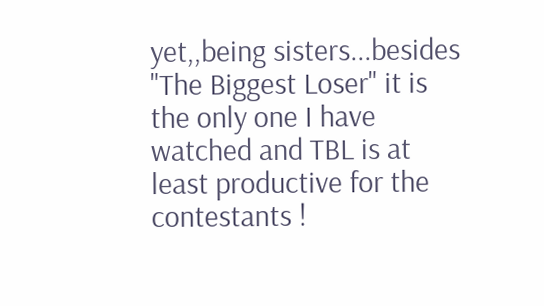yet,,being sisters...besides "The Biggest Loser" it is the only one I have watched and TBL is at least productive for the contestants !